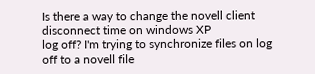Is there a way to change the novell client disconnect time on windows XP
log off? I'm trying to synchronize files on log off to a novell file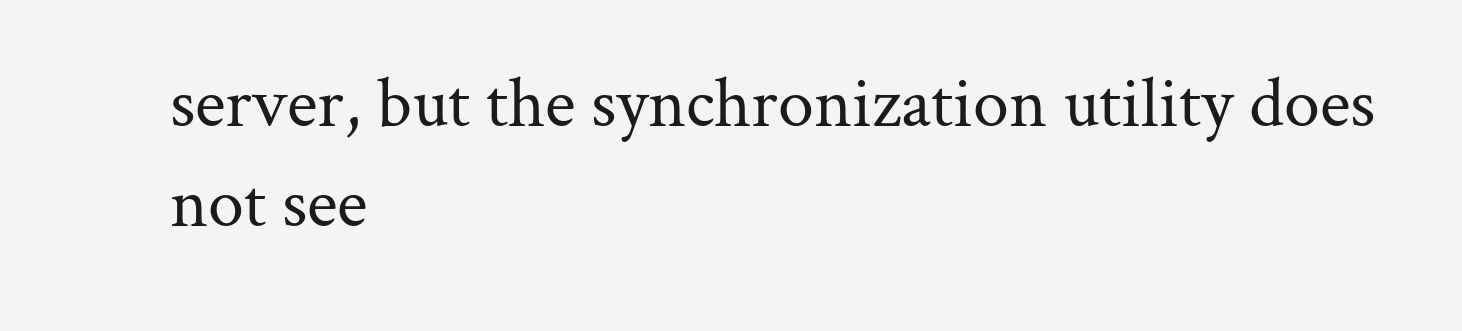server, but the synchronization utility does not see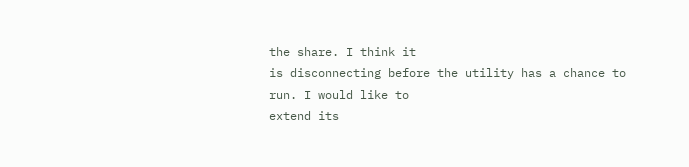the share. I think it
is disconnecting before the utility has a chance to run. I would like to
extend its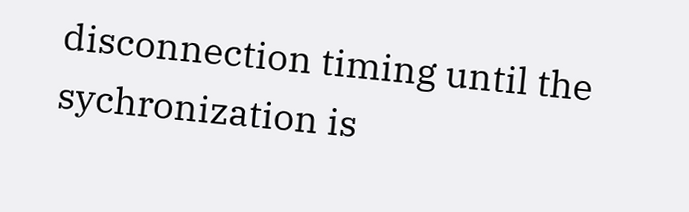disconnection timing until the sychronization is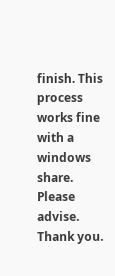finish. This
process works fine with a windows share. Please advise. Thank you.